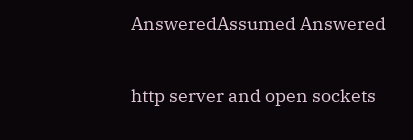AnsweredAssumed Answered

http server and open sockets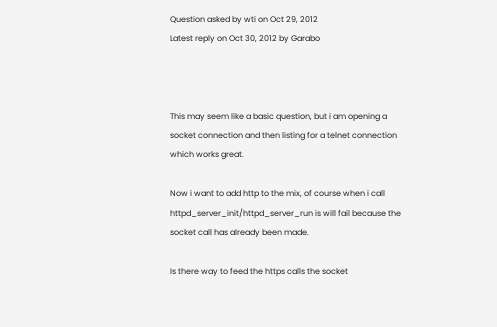Question asked by wti on Oct 29, 2012
Latest reply on Oct 30, 2012 by Garabo



This may seem like a basic question, but i am opening a socket connection and then listing for a telnet connection which works great.

Now i want to add http to the mix, of course when i call httpd_server_init/httpd_server_run is will fail because the socket call has already been made.

Is there way to feed the https calls the socket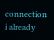connection i already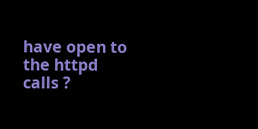have open to the httpd calls ?